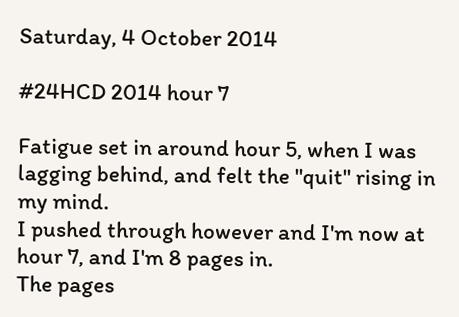Saturday, 4 October 2014

#24HCD 2014 hour 7

Fatigue set in around hour 5, when I was lagging behind, and felt the "quit" rising in my mind.
I pushed through however and I'm now at hour 7, and I'm 8 pages in.
The pages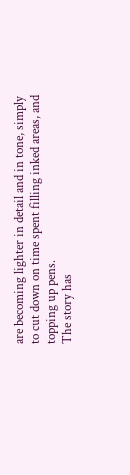are becoming lighter in detail and in tone, simply to cut down on time spent filling inked areas, and topping up pens.
The story has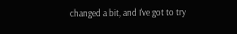changed a bit, and I've got to try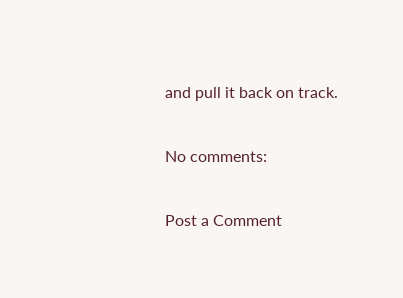and pull it back on track.

No comments:

Post a Comment